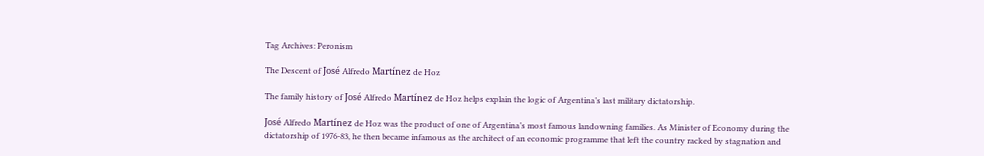Tag Archives: Peronism

The Descent of José Alfredo Martínez de Hoz

The family history of José Alfredo Martínez de Hoz helps explain the logic of Argentina’s last military dictatorship.

José Alfredo Martínez de Hoz was the product of one of Argentina’s most famous landowning families. As Minister of Economy during the dictatorship of 1976-83, he then became infamous as the architect of an economic programme that left the country racked by stagnation and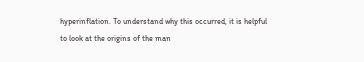hyperinflation. To understand why this occurred, it is helpful to look at the origins of the man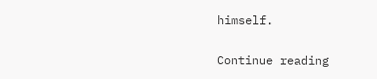himself.

Continue reading